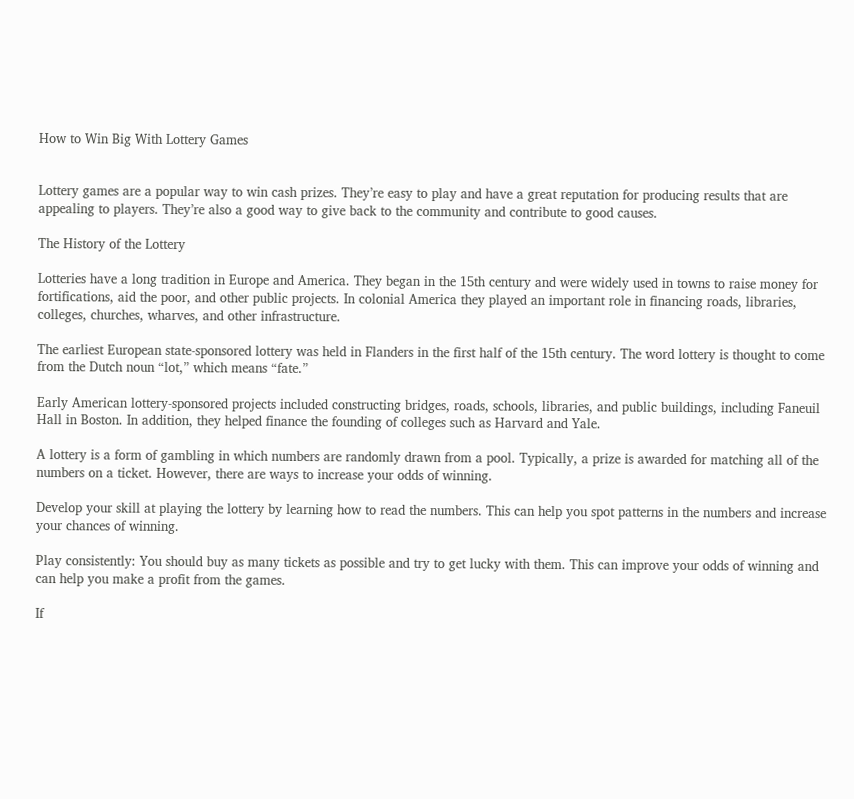How to Win Big With Lottery Games


Lottery games are a popular way to win cash prizes. They’re easy to play and have a great reputation for producing results that are appealing to players. They’re also a good way to give back to the community and contribute to good causes.

The History of the Lottery

Lotteries have a long tradition in Europe and America. They began in the 15th century and were widely used in towns to raise money for fortifications, aid the poor, and other public projects. In colonial America they played an important role in financing roads, libraries, colleges, churches, wharves, and other infrastructure.

The earliest European state-sponsored lottery was held in Flanders in the first half of the 15th century. The word lottery is thought to come from the Dutch noun “lot,” which means “fate.”

Early American lottery-sponsored projects included constructing bridges, roads, schools, libraries, and public buildings, including Faneuil Hall in Boston. In addition, they helped finance the founding of colleges such as Harvard and Yale.

A lottery is a form of gambling in which numbers are randomly drawn from a pool. Typically, a prize is awarded for matching all of the numbers on a ticket. However, there are ways to increase your odds of winning.

Develop your skill at playing the lottery by learning how to read the numbers. This can help you spot patterns in the numbers and increase your chances of winning.

Play consistently: You should buy as many tickets as possible and try to get lucky with them. This can improve your odds of winning and can help you make a profit from the games.

If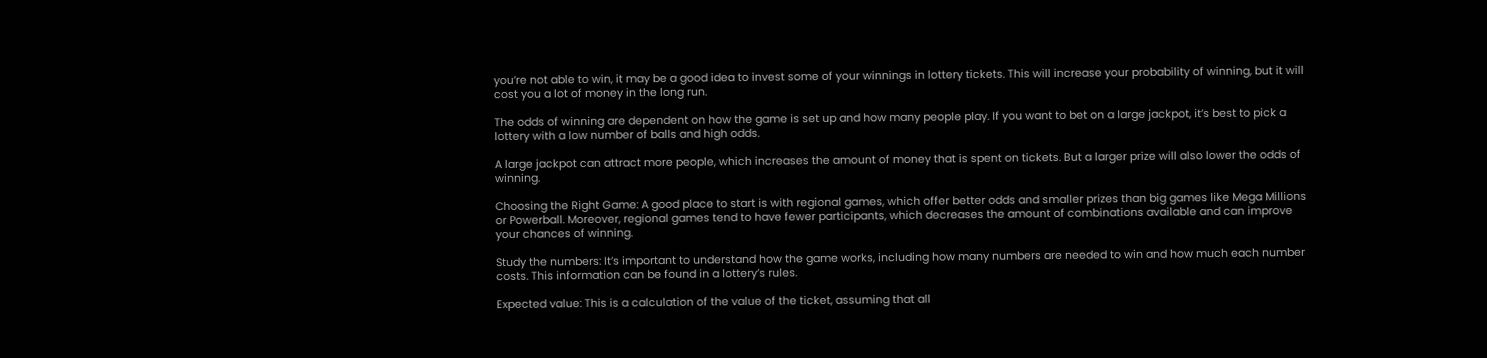you’re not able to win, it may be a good idea to invest some of your winnings in lottery tickets. This will increase your probability of winning, but it will cost you a lot of money in the long run.

The odds of winning are dependent on how the game is set up and how many people play. If you want to bet on a large jackpot, it’s best to pick a lottery with a low number of balls and high odds.

A large jackpot can attract more people, which increases the amount of money that is spent on tickets. But a larger prize will also lower the odds of winning.

Choosing the Right Game: A good place to start is with regional games, which offer better odds and smaller prizes than big games like Mega Millions or Powerball. Moreover, regional games tend to have fewer participants, which decreases the amount of combinations available and can improve your chances of winning.

Study the numbers: It’s important to understand how the game works, including how many numbers are needed to win and how much each number costs. This information can be found in a lottery’s rules.

Expected value: This is a calculation of the value of the ticket, assuming that all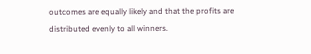outcomes are equally likely and that the profits are distributed evenly to all winners.